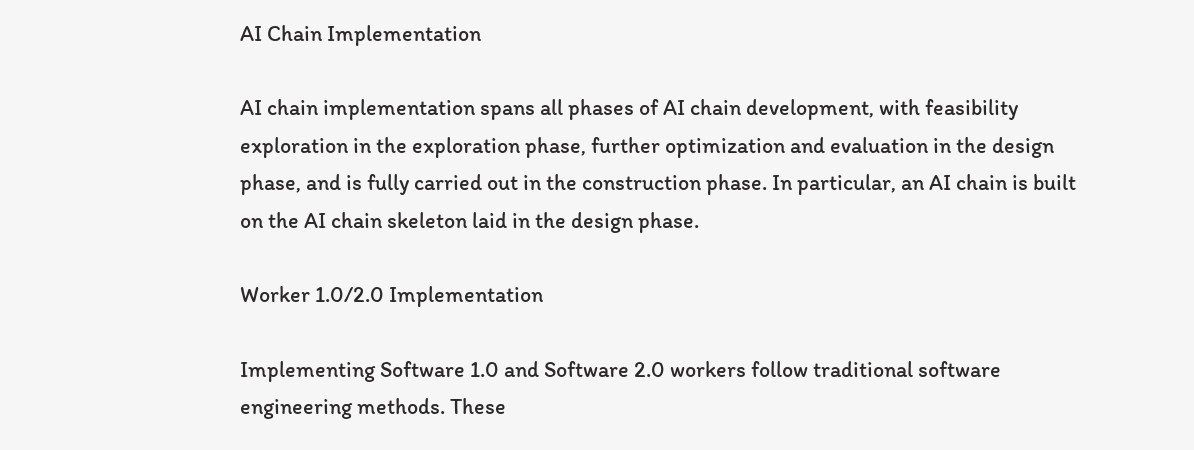AI Chain Implementation

AI chain implementation spans all phases of AI chain development, with feasibility exploration in the exploration phase, further optimization and evaluation in the design phase, and is fully carried out in the construction phase. In particular, an AI chain is built on the AI chain skeleton laid in the design phase.

Worker 1.0/2.0 Implementation

Implementing Software 1.0 and Software 2.0 workers follow traditional software engineering methods. These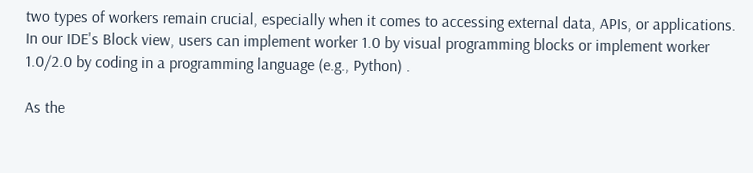two types of workers remain crucial, especially when it comes to accessing external data, APIs, or applications. In our IDE's Block view, users can implement worker 1.0 by visual programming blocks or implement worker 1.0/2.0 by coding in a programming language (e.g., Python) .

As the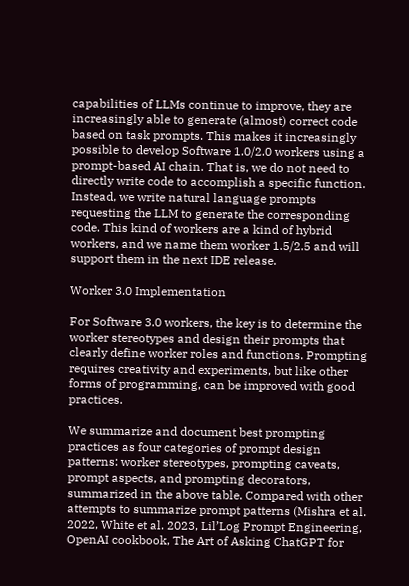capabilities of LLMs continue to improve, they are increasingly able to generate (almost) correct code based on task prompts. This makes it increasingly possible to develop Software 1.0/2.0 workers using a prompt-based AI chain. That is, we do not need to directly write code to accomplish a specific function. Instead, we write natural language prompts requesting the LLM to generate the corresponding code. This kind of workers are a kind of hybrid workers, and we name them worker 1.5/2.5 and will support them in the next IDE release.

Worker 3.0 Implementation

For Software 3.0 workers, the key is to determine the worker stereotypes and design their prompts that clearly define worker roles and functions. Prompting requires creativity and experiments, but like other forms of programming, can be improved with good practices.

We summarize and document best prompting practices as four categories of prompt design patterns: worker stereotypes, prompting caveats, prompt aspects, and prompting decorators, summarized in the above table. Compared with other attempts to summarize prompt patterns (Mishra et al. 2022, White et al. 2023, Lil’Log Prompt Engineering, OpenAI cookbook, The Art of Asking ChatGPT for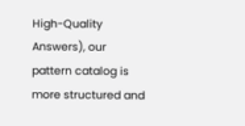High-Quality Answers), our pattern catalog is more structured and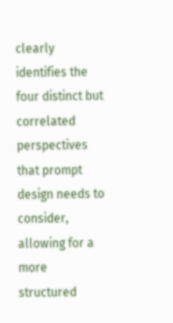clearly identifies the four distinct but correlated perspectives that prompt design needs to consider, allowing for a more structured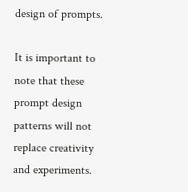design of prompts.

It is important to note that these prompt design patterns will not replace creativity and experiments.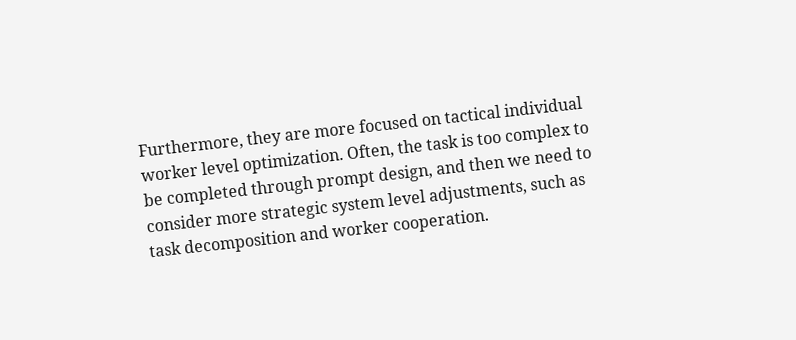Furthermore, they are more focused on tactical individual worker level optimization. Often, the task is too complex to be completed through prompt design, and then we need to consider more strategic system level adjustments, such as task decomposition and worker cooperation.